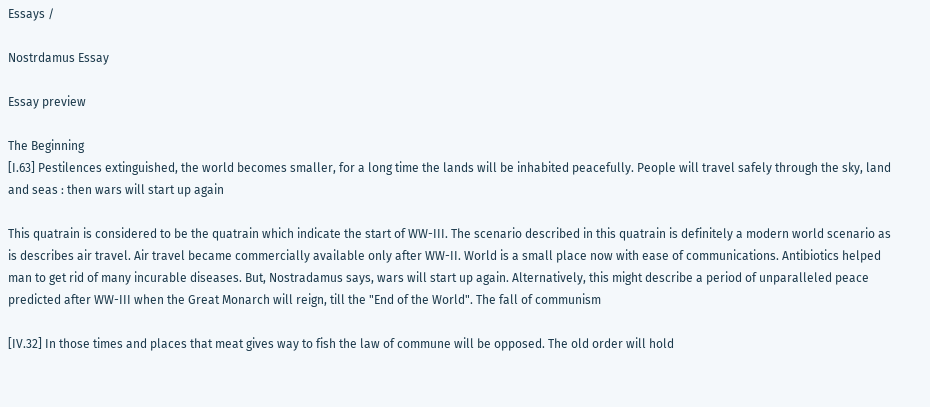Essays /

Nostrdamus Essay

Essay preview

The Beginning
[I.63] Pestilences extinguished, the world becomes smaller, for a long time the lands will be inhabited peacefully. People will travel safely through the sky, land and seas : then wars will start up again

This quatrain is considered to be the quatrain which indicate the start of WW-III. The scenario described in this quatrain is definitely a modern world scenario as is describes air travel. Air travel became commercially available only after WW-II. World is a small place now with ease of communications. Antibiotics helped man to get rid of many incurable diseases. But, Nostradamus says, wars will start up again. Alternatively, this might describe a period of unparalleled peace predicted after WW-III when the Great Monarch will reign, till the "End of the World". The fall of communism

[IV.32] In those times and places that meat gives way to fish the law of commune will be opposed. The old order will hold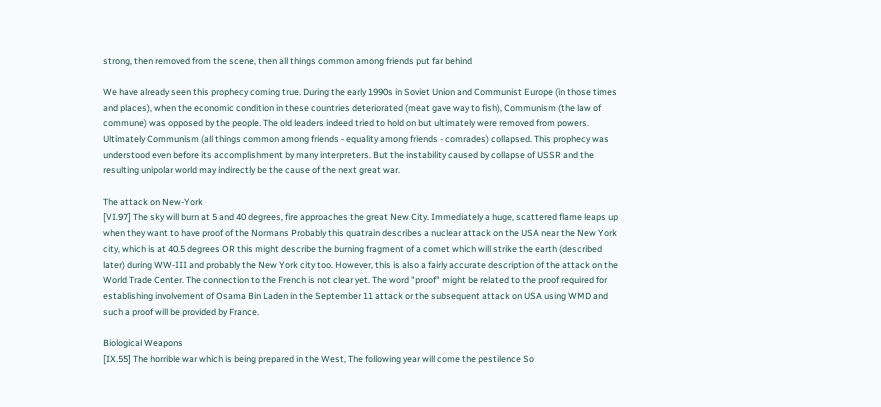strong, then removed from the scene, then all things common among friends put far behind

We have already seen this prophecy coming true. During the early 1990s in Soviet Union and Communist Europe (in those times and places), when the economic condition in these countries deteriorated (meat gave way to fish), Communism (the law of commune) was opposed by the people. The old leaders indeed tried to hold on but ultimately were removed from powers. Ultimately Communism (all things common among friends - equality among friends - comrades) collapsed. This prophecy was understood even before its accomplishment by many interpreters. But the instability caused by collapse of USSR and the resulting unipolar world may indirectly be the cause of the next great war.

The attack on New-York
[VI.97] The sky will burn at 5 and 40 degrees, fire approaches the great New City. Immediately a huge, scattered flame leaps up when they want to have proof of the Normans Probably this quatrain describes a nuclear attack on the USA near the New York city, which is at 40.5 degrees OR this might describe the burning fragment of a comet which will strike the earth (described later) during WW-III and probably the New York city too. However, this is also a fairly accurate description of the attack on the World Trade Center. The connection to the French is not clear yet. The word "proof" might be related to the proof required for establishing involvement of Osama Bin Laden in the September 11 attack or the subsequent attack on USA using WMD and such a proof will be provided by France.

Biological Weapons
[IX.55] The horrible war which is being prepared in the West, The following year will come the pestilence So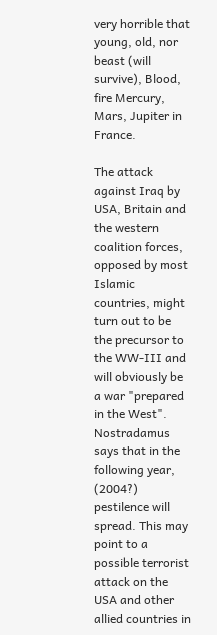very horrible that young, old, nor beast (will survive), Blood, fire Mercury, Mars, Jupiter in France.

The attack against Iraq by USA, Britain and the western coalition forces, opposed by most Islamic countries, might turn out to be the precursor to the WW-III and will obviously be a war "prepared in the West". Nostradamus says that in the following year, (2004?) pestilence will spread. This may point to a possible terrorist attack on the USA and other allied countries in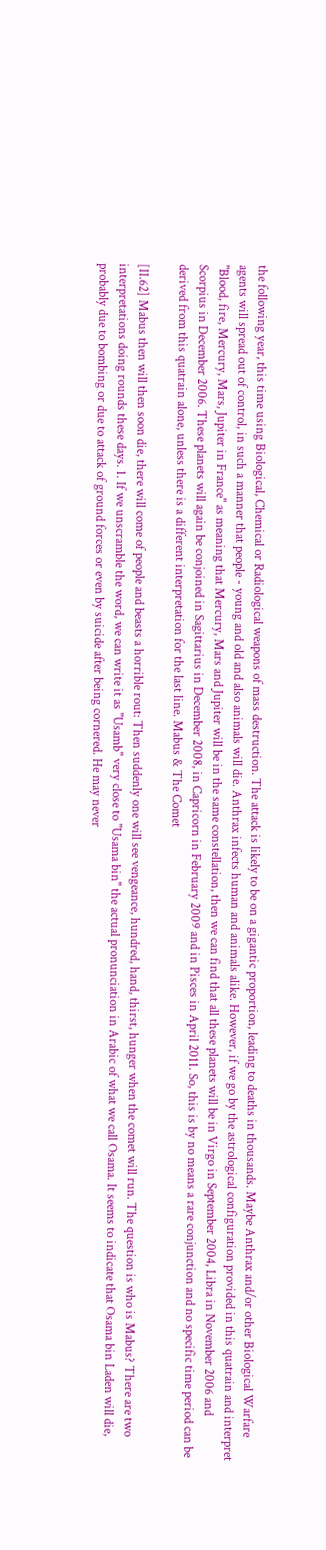the following year, this time using Biological, Chemical or Radiological weapons of mass destruction. The attack is likely to be on a gigantic proportion, leading to deaths in thousands. Maybe Anthrax and/or other Biological Warfare agents will spread out of control, in such a manner that people - young and old and also animals will die. Anthrax infects human and animals alike. However, if we go by the astrological configuration provided in this quatrain and interpret "Blood, fire, Mercury, Mars, Jupiter in France" as meaning that Mercury, Mars and Jupiter will be in the same constellation, then we can find that all these planets will be in Virgo in September 2004, Libra in November 2006 and Scorpius in December 2006. These planets will again be conjoined in Sagittarius in December 2008, in Capricorn in February 2009 and in Pisces in April 2011. So, this is by no means a rare conjunction and no specific time period can be derived from this quatrain alone, unless there is a different interpretation for the last line. Mabus & The Comet

[II.62] Mabus then will then soon die, there will come of people and beasts a horrible rout: Then suddenly one will see vengeance, hundred, hand, thirst, hunger when the comet will run. The question is who is Mabus? There are two interpretations doing rounds these days. 1. If we unscramble the word, we can write it as "Usamb" very close to "Usama bin" the actual pronunciation in Arabic of what we call Osama. It seems to indicate that Osama bin Laden will die, probably due to bombing or due to attack of ground forces or even by suicide after being cornered. He may never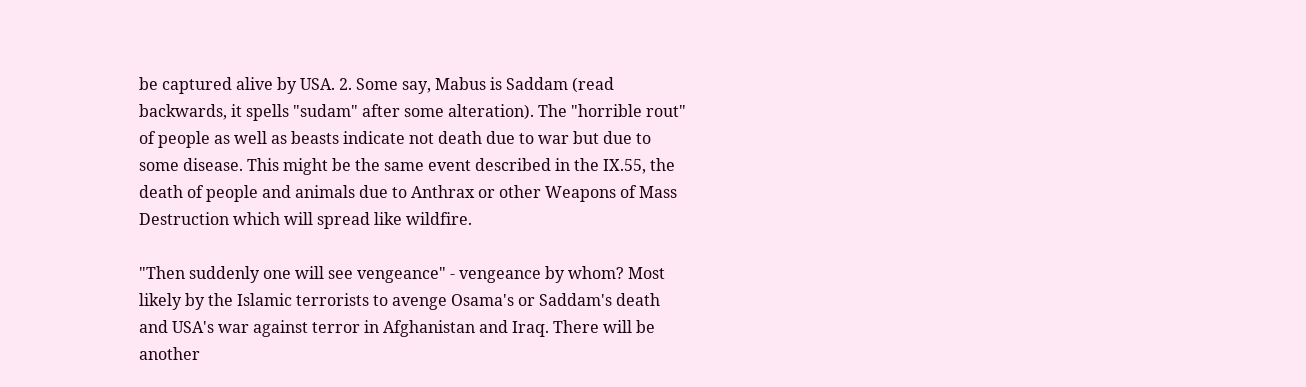be captured alive by USA. 2. Some say, Mabus is Saddam (read backwards, it spells "sudam" after some alteration). The "horrible rout" of people as well as beasts indicate not death due to war but due to some disease. This might be the same event described in the IX.55, the death of people and animals due to Anthrax or other Weapons of Mass Destruction which will spread like wildfire.

"Then suddenly one will see vengeance" - vengeance by whom? Most likely by the Islamic terrorists to avenge Osama's or Saddam's death and USA's war against terror in Afghanistan and Iraq. There will be another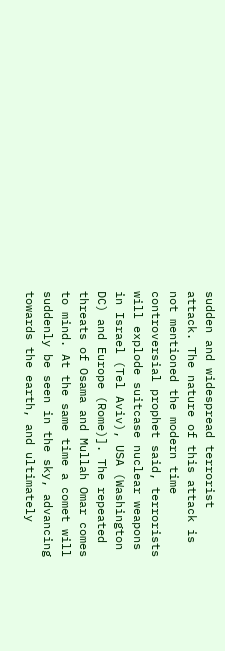sudden and widespread terrorist attack. The nature of this attack is not mentioned the modern time controversial prophet said, terrorists will explode suitcase nuclear weapons in Israel (Tel Aviv), USA (Washington DC) and Europe (Rome)]. The repeated threats of Osama and Mullah Omar comes to mind. At the same time a comet will suddenly be seen in the sky, advancing towards the earth, and ultimately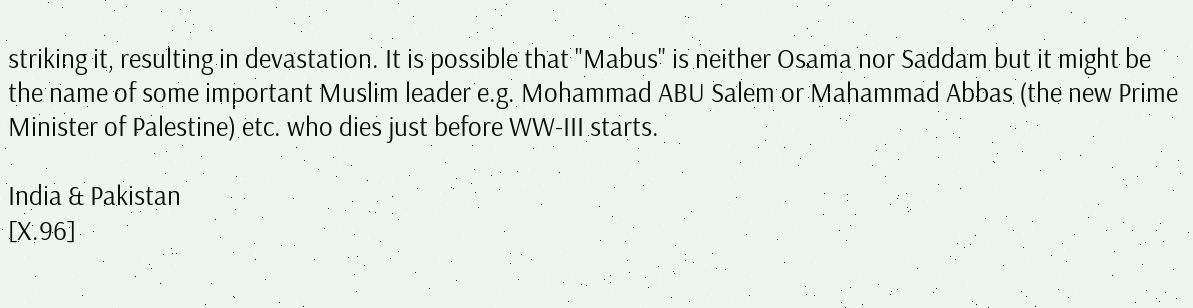striking it, resulting in devastation. It is possible that "Mabus" is neither Osama nor Saddam but it might be the name of some important Muslim leader e.g. Mohammad ABU Salem or Mahammad Abbas (the new Prime Minister of Palestine) etc. who dies just before WW-III starts.

India & Pakistan
[X.96]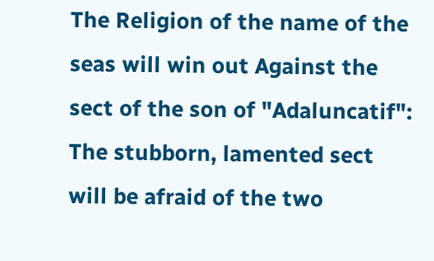The Religion of the name of the seas will win out Against the sect of the son of "Adaluncatif": The stubborn, lamented sect will be afraid of the two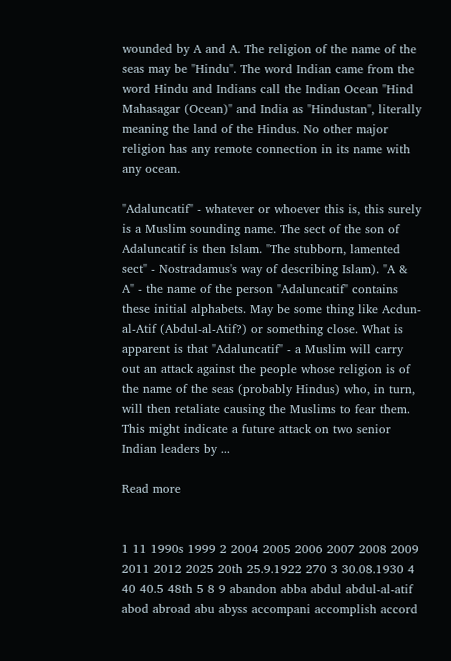wounded by A and A. The religion of the name of the seas may be "Hindu". The word Indian came from the word Hindu and Indians call the Indian Ocean "Hind Mahasagar (Ocean)" and India as "Hindustan", literally meaning the land of the Hindus. No other major religion has any remote connection in its name with any ocean.

"Adaluncatif" - whatever or whoever this is, this surely is a Muslim sounding name. The sect of the son of Adaluncatif is then Islam. "The stubborn, lamented sect" - Nostradamus's way of describing Islam). "A & A" - the name of the person "Adaluncatif" contains these initial alphabets. May be some thing like Acdun-al-Atif (Abdul-al-Atif?) or something close. What is apparent is that "Adaluncatif" - a Muslim will carry out an attack against the people whose religion is of the name of the seas (probably Hindus) who, in turn, will then retaliate causing the Muslims to fear them. This might indicate a future attack on two senior Indian leaders by ...

Read more


1 11 1990s 1999 2 2004 2005 2006 2007 2008 2009 2011 2012 2025 20th 25.9.1922 270 3 30.08.1930 4 40 40.5 48th 5 8 9 abandon abba abdul abdul-al-atif abod abroad abu abyss accompani accomplish accord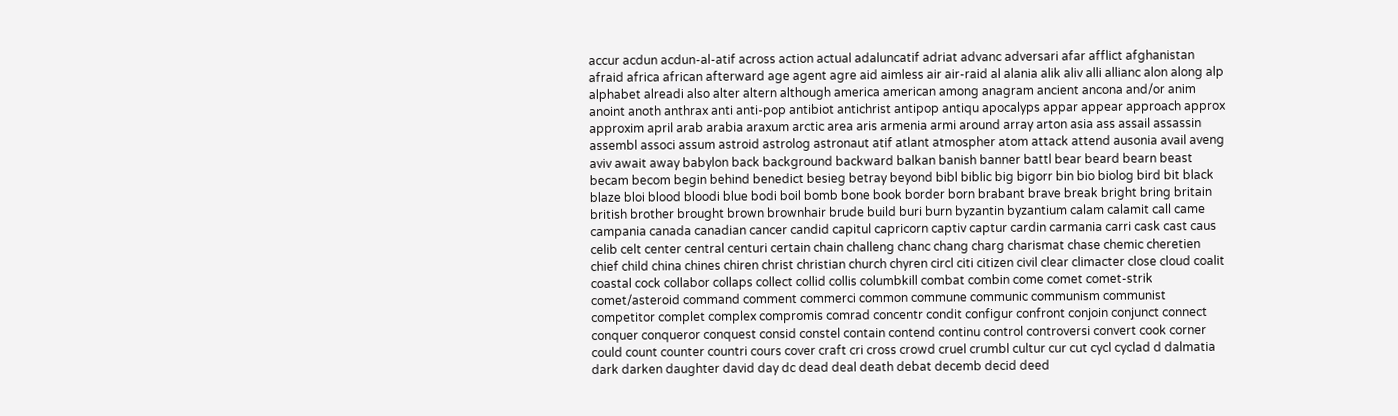accur acdun acdun-al-atif across action actual adaluncatif adriat advanc adversari afar afflict afghanistan afraid africa african afterward age agent agre aid aimless air air-raid al alania alik aliv alli allianc alon along alp alphabet alreadi also alter altern although america american among anagram ancient ancona and/or anim anoint anoth anthrax anti anti-pop antibiot antichrist antipop antiqu apocalyps appar appear approach approx approxim april arab arabia araxum arctic area aris armenia armi around array arton asia ass assail assassin assembl associ assum astroid astrolog astronaut atif atlant atmospher atom attack attend ausonia avail aveng aviv await away babylon back background backward balkan banish banner battl bear beard bearn beast becam becom begin behind benedict besieg betray beyond bibl biblic big bigorr bin bio biolog bird bit black blaze bloi blood bloodi blue bodi boil bomb bone book border born brabant brave break bright bring britain british brother brought brown brownhair brude build buri burn byzantin byzantium calam calamit call came campania canada canadian cancer candid capitul capricorn captiv captur cardin carmania carri cask cast caus celib celt center central centuri certain chain challeng chanc chang charg charismat chase chemic cheretien chief child china chines chiren christ christian church chyren circl citi citizen civil clear climacter close cloud coalit coastal cock collabor collaps collect collid collis columbkill combat combin come comet comet-strik comet/asteroid command comment commerci common commune communic communism communist competitor complet complex compromis comrad concentr condit configur confront conjoin conjunct connect conquer conqueror conquest consid constel contain contend continu control controversi convert cook corner could count counter countri cours cover craft cri cross crowd cruel crumbl cultur cur cut cycl cyclad d dalmatia dark darken daughter david day dc dead deal death debat decemb decid deed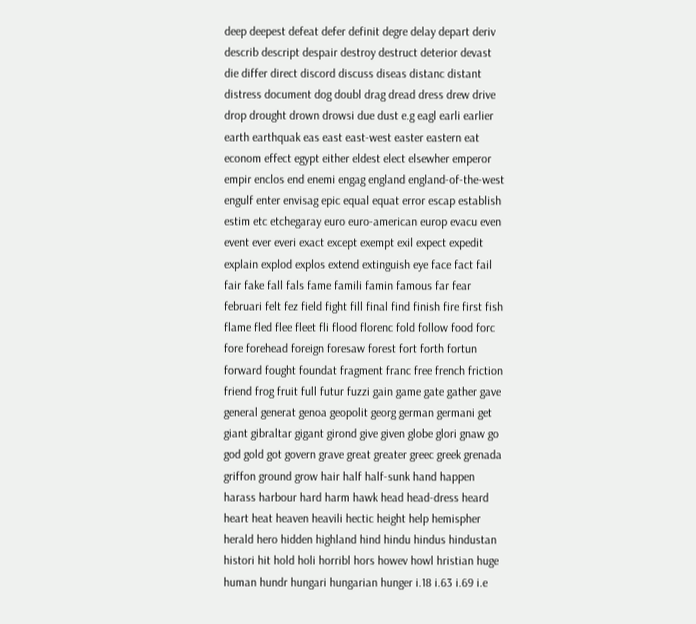deep deepest defeat defer definit degre delay depart deriv describ descript despair destroy destruct deterior devast die differ direct discord discuss diseas distanc distant distress document dog doubl drag dread dress drew drive drop drought drown drowsi due dust e.g eagl earli earlier earth earthquak eas east east-west easter eastern eat econom effect egypt either eldest elect elsewher emperor empir enclos end enemi engag england england-of-the-west engulf enter envisag epic equal equat error escap establish estim etc etchegaray euro euro-american europ evacu even event ever everi exact except exempt exil expect expedit explain explod explos extend extinguish eye face fact fail fair fake fall fals fame famili famin famous far fear februari felt fez field fight fill final find finish fire first fish flame fled flee fleet fli flood florenc fold follow food forc fore forehead foreign foresaw forest fort forth fortun forward fought foundat fragment franc free french friction friend frog fruit full futur fuzzi gain game gate gather gave general generat genoa geopolit georg german germani get giant gibraltar gigant girond give given globe glori gnaw go god gold got govern grave great greater greec greek grenada griffon ground grow hair half half-sunk hand happen harass harbour hard harm hawk head head-dress heard heart heat heaven heavili hectic height help hemispher herald hero hidden highland hind hindu hindus hindustan histori hit hold holi horribl hors howev howl hristian huge human hundr hungari hungarian hunger i.18 i.63 i.69 i.e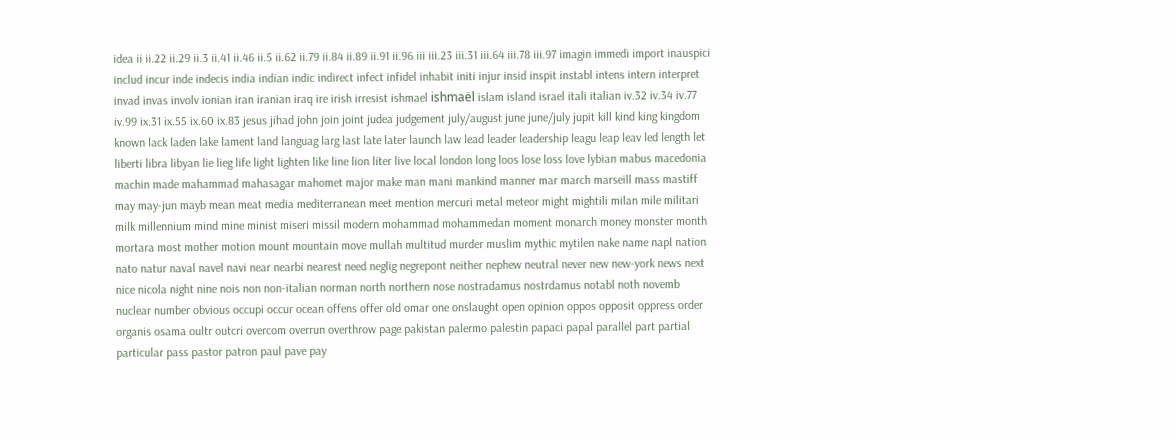idea ii ii.22 ii.29 ii.3 ii.41 ii.46 ii.5 ii.62 ii.79 ii.84 ii.89 ii.91 ii.96 iii iii.23 iii.31 iii.64 iii.78 iii.97 imagin immedi import inauspici includ incur inde indecis india indian indic indirect infect infidel inhabit initi injur insid inspit instabl intens intern interpret invad invas involv ionian iran iranian iraq ire irish irresist ishmael ishmaël islam island israel itali italian iv.32 iv.34 iv.77 iv.99 ix.31 ix.55 ix.60 ix.83 jesus jihad john join joint judea judgement july/august june june/july jupit kill kind king kingdom known lack laden lake lament land languag larg last late later launch law lead leader leadership leagu leap leav led length let liberti libra libyan lie lieg life light lighten like line lion liter live local london long loos lose loss love lybian mabus macedonia machin made mahammad mahasagar mahomet major make man mani mankind manner mar march marseill mass mastiff may may-jun mayb mean meat media mediterranean meet mention mercuri metal meteor might mightili milan mile militari milk millennium mind mine minist miseri missil modern mohammad mohammedan moment monarch money monster month mortara most mother motion mount mountain move mullah multitud murder muslim mythic mytilen nake name napl nation nato natur naval navel navi near nearbi nearest need neglig negrepont neither nephew neutral never new new-york news next nice nicola night nine nois non non-italian norman north northern nose nostradamus nostrdamus notabl noth novemb nuclear number obvious occupi occur ocean offens offer old omar one onslaught open opinion oppos opposit oppress order organis osama oultr outcri overcom overrun overthrow page pakistan palermo palestin papaci papal parallel part partial particular pass pastor patron paul pave pay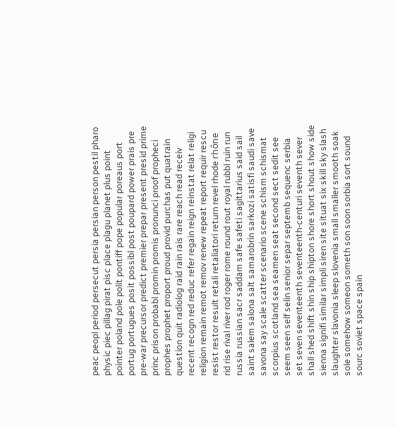peac peopl period persecut persia persian person pestil pharo physic piec pillag pirat pisc place plagu planet plus point pointer poland pole polit pontiff pope popular poreaus port portug portugues posit possibl post poupard power prais pre pre-war precursor predict premier prepar present presid prime princ prison probabl promin promis pronunci proof propheci prophes prophet proport proud provid purchas put quatrain question quit radiolog raid rain rais rare reach read receiv recent recogn red reduc refer regain reign reinstat relat religi religion remain remot remov renew repeat report requir rescu resist restor result retali retaliatori return revel rhode rhône rid rise rival river rod roger rome round rout royal rubbl ruin run russia russian sacr saddam safe safeti sagittarius said sail saint salem salona salt samarobrin sarkozi satisfi saudi save savona say scale scatter scenario scene schism schismat scorpius scotland sea seamen seat second sect sedit see seem seen self selin senior separ septemb sequenc serbia set seven seventeenth seventeenth-centuri seventh sever shall shed shift shin ship shipton shore short shout show side sienna signifi similar simpli siren site situat six skill sky slash slaughter slavonia sleep slovenia small smaller smooth soak sole somehow someon someth son soon sorbia sort sound sourc soviet space spain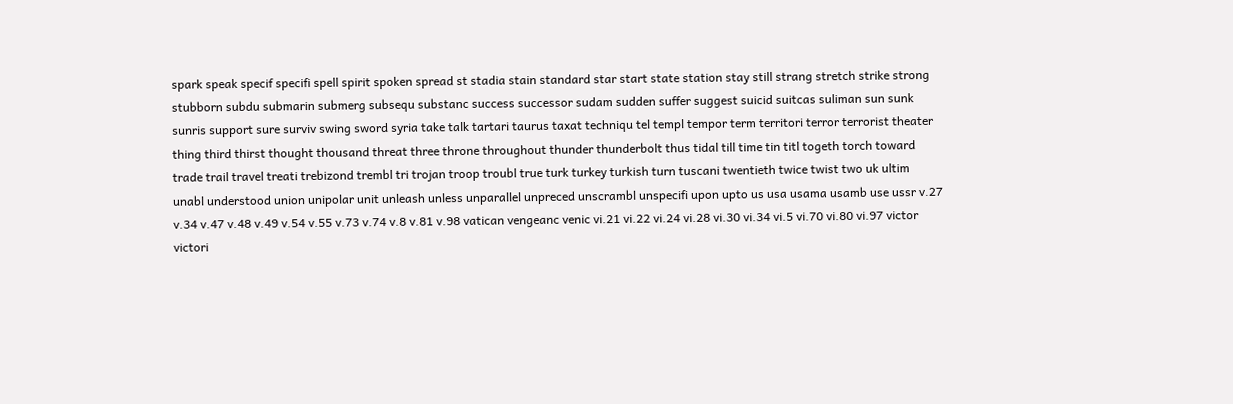spark speak specif specifi spell spirit spoken spread st stadia stain standard star start state station stay still strang stretch strike strong stubborn subdu submarin submerg subsequ substanc success successor sudam sudden suffer suggest suicid suitcas suliman sun sunk sunris support sure surviv swing sword syria take talk tartari taurus taxat techniqu tel templ tempor term territori terror terrorist theater thing third thirst thought thousand threat three throne throughout thunder thunderbolt thus tidal till time tin titl togeth torch toward trade trail travel treati trebizond trembl tri trojan troop troubl true turk turkey turkish turn tuscani twentieth twice twist two uk ultim unabl understood union unipolar unit unleash unless unparallel unpreced unscrambl unspecifi upon upto us usa usama usamb use ussr v.27 v.34 v.47 v.48 v.49 v.54 v.55 v.73 v.74 v.8 v.81 v.98 vatican vengeanc venic vi.21 vi.22 vi.24 vi.28 vi.30 vi.34 vi.5 vi.70 vi.80 vi.97 victor victori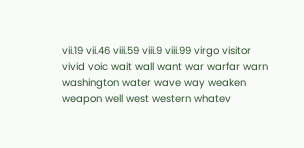vii.19 vii.46 viii.59 viii.9 viii.99 virgo visitor vivid voic wait wall want war warfar warn washington water wave way weaken weapon well west western whatev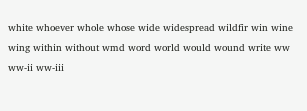white whoever whole whose wide widespread wildfir win wine wing within without wmd word world would wound write ww ww-ii ww-iii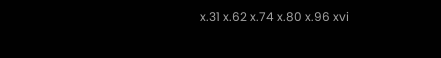x.31 x.62 x.74 x.80 x.96 xvi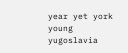year yet york young yugoslavia